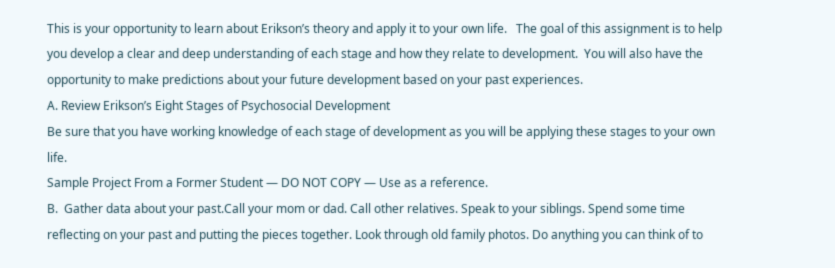This is your opportunity to learn about Erikson’s theory and apply it to your own life.   The goal of this assignment is to help you develop a clear and deep understanding of each stage and how they relate to development.  You will also have the opportunity to make predictions about your future development based on your past experiences.
A. Review Erikson’s Eight Stages of Psychosocial Development
Be sure that you have working knowledge of each stage of development as you will be applying these stages to your own life.
Sample Project From a Former Student — DO NOT COPY — Use as a reference.
B.  Gather data about your past.Call your mom or dad. Call other relatives. Speak to your siblings. Spend some time reflecting on your past and putting the pieces together. Look through old family photos. Do anything you can think of to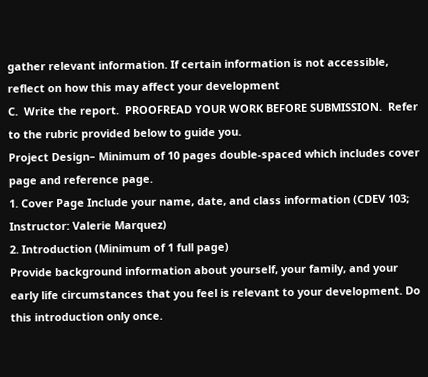gather relevant information. If certain information is not accessible, reflect on how this may affect your development
C.  Write the report.  PROOFREAD YOUR WORK BEFORE SUBMISSION.  Refer to the rubric provided below to guide you.
Project Design– Minimum of 10 pages double-spaced which includes cover page and reference page.
1. Cover Page Include your name, date, and class information (CDEV 103; Instructor: Valerie Marquez)
2. Introduction (Minimum of 1 full page)
Provide background information about yourself, your family, and your early life circumstances that you feel is relevant to your development. Do this introduction only once.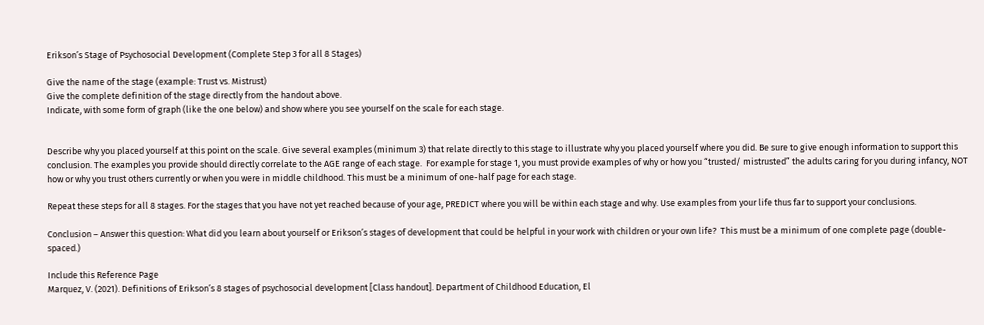Erikson’s Stage of Psychosocial Development (Complete Step 3 for all 8 Stages)

Give the name of the stage (example: Trust vs. Mistrust)
Give the complete definition of the stage directly from the handout above.
Indicate, with some form of graph (like the one below) and show where you see yourself on the scale for each stage.


Describe why you placed yourself at this point on the scale. Give several examples (minimum 3) that relate directly to this stage to illustrate why you placed yourself where you did. Be sure to give enough information to support this conclusion. The examples you provide should directly correlate to the AGE range of each stage.  For example for stage 1, you must provide examples of why or how you “trusted/ mistrusted” the adults caring for you during infancy, NOT how or why you trust others currently or when you were in middle childhood. This must be a minimum of one-half page for each stage.

Repeat these steps for all 8 stages. For the stages that you have not yet reached because of your age, PREDICT where you will be within each stage and why. Use examples from your life thus far to support your conclusions.

Conclusion – Answer this question: What did you learn about yourself or Erikson’s stages of development that could be helpful in your work with children or your own life?  This must be a minimum of one complete page (double-spaced.)

Include this Reference Page
Marquez, V. (2021). Definitions of Erikson’s 8 stages of psychosocial development [Class handout]. Department of Childhood Education, El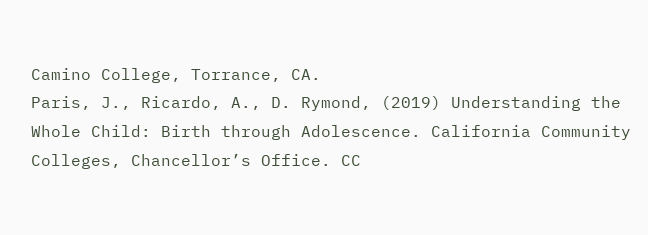Camino College, Torrance, CA.
Paris, J., Ricardo, A., D. Rymond, (2019) Understanding the Whole Child: Birth through Adolescence. California Community Colleges, Chancellor’s Office. CC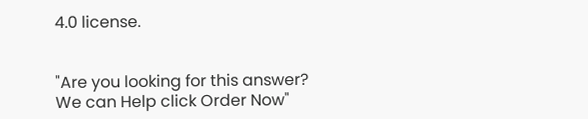4.0 license.


"Are you looking for this answer? We can Help click Order Now"